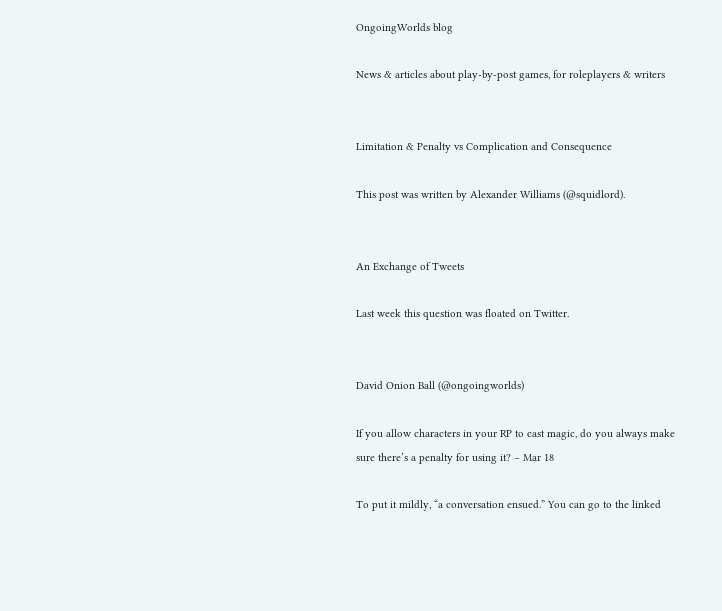OngoingWorlds blog

News & articles about play-by-post games, for roleplayers & writers


Limitation & Penalty vs Complication and Consequence

This post was written by Alexander Williams (@squidlord).


An Exchange of Tweets

Last week this question was floated on Twitter.


David Onion Ball (@ongoingworlds)

If you allow characters in your RP to cast magic, do you always make sure there’s a penalty for using it? – Mar 18

To put it mildly, “a conversation ensued.” You can go to the linked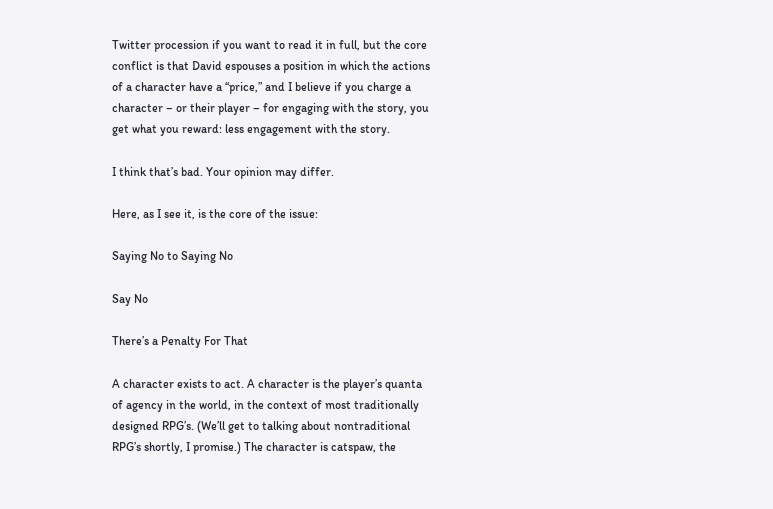Twitter procession if you want to read it in full, but the core conflict is that David espouses a position in which the actions of a character have a “price,” and I believe if you charge a character – or their player – for engaging with the story, you get what you reward: less engagement with the story.

I think that’s bad. Your opinion may differ.

Here, as I see it, is the core of the issue:

Saying No to Saying No

Say No

There’s a Penalty For That

A character exists to act. A character is the player’s quanta of agency in the world, in the context of most traditionally designed RPG’s. (We’ll get to talking about nontraditional RPG’s shortly, I promise.) The character is catspaw, the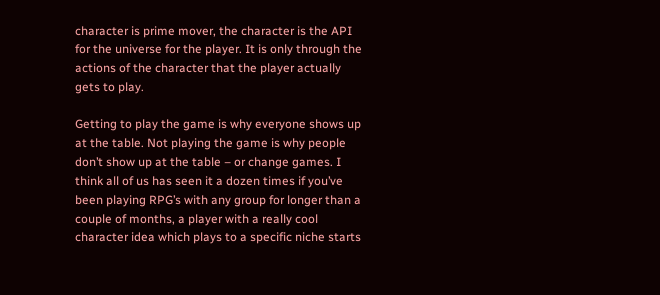character is prime mover, the character is the API for the universe for the player. It is only through the actions of the character that the player actually gets to play.

Getting to play the game is why everyone shows up at the table. Not playing the game is why people don’t show up at the table – or change games. I think all of us has seen it a dozen times if you’ve been playing RPG’s with any group for longer than a couple of months, a player with a really cool character idea which plays to a specific niche starts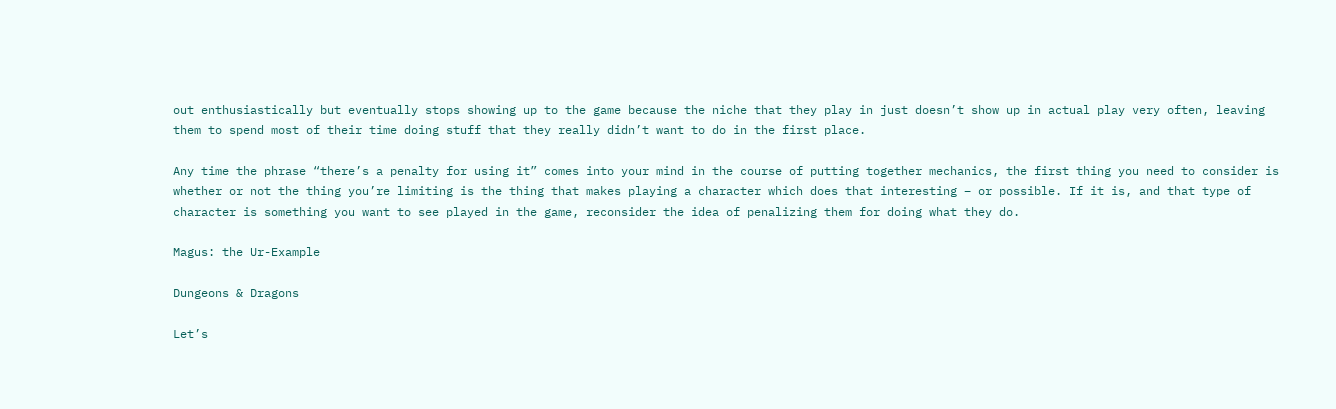out enthusiastically but eventually stops showing up to the game because the niche that they play in just doesn’t show up in actual play very often, leaving them to spend most of their time doing stuff that they really didn’t want to do in the first place.

Any time the phrase “there’s a penalty for using it” comes into your mind in the course of putting together mechanics, the first thing you need to consider is whether or not the thing you’re limiting is the thing that makes playing a character which does that interesting – or possible. If it is, and that type of character is something you want to see played in the game, reconsider the idea of penalizing them for doing what they do.

Magus: the Ur-Example

Dungeons & Dragons

Let’s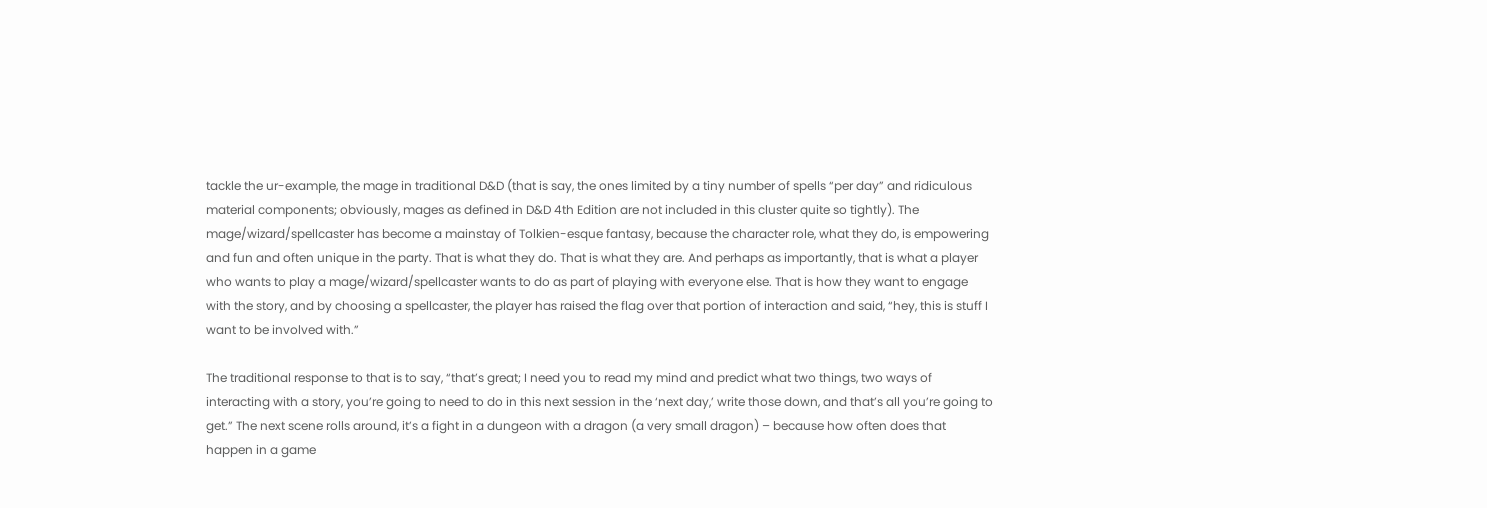tackle the ur-example, the mage in traditional D&D (that is say, the ones limited by a tiny number of spells “per day” and ridiculous material components; obviously, mages as defined in D&D 4th Edition are not included in this cluster quite so tightly). The mage/wizard/spellcaster has become a mainstay of Tolkien-esque fantasy, because the character role, what they do, is empowering and fun and often unique in the party. That is what they do. That is what they are. And perhaps as importantly, that is what a player who wants to play a mage/wizard/spellcaster wants to do as part of playing with everyone else. That is how they want to engage with the story, and by choosing a spellcaster, the player has raised the flag over that portion of interaction and said, “hey, this is stuff I want to be involved with.”

The traditional response to that is to say, “that’s great; I need you to read my mind and predict what two things, two ways of interacting with a story, you’re going to need to do in this next session in the ‘next day,’ write those down, and that’s all you’re going to get.” The next scene rolls around, it’s a fight in a dungeon with a dragon (a very small dragon) – because how often does that happen in a game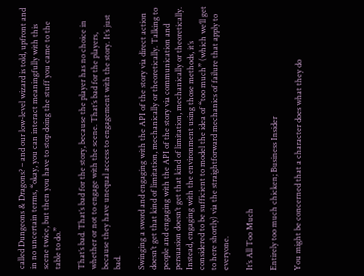called Dungeons & Dragons? – and our low-level wizard is told, upfront and in no uncertain terms, “okay, you can interact meaningfully with this scene twice, but then you have to stop doing the stuff you came to the table to do.”

That’s bad. That’s bad for the story, because the player has no choice in whether or not to engage with the scene. That’s bad for the players, because they have unequal access to engagement with the story. It’s just bad.

Swinging a sword and engaging with the API of the story via direct action doesn’t get that kind of limitation, mechanically or theoretically. Talking to people and engaging with the API of the story via communication and persuasion doesn’t get that kind of limitation, mechanically or theoretically. Instead, engaging with the environment using those methods, it’s considered to be sufficient to model the idea of “too much” (which we’ll get to here shortly) via the straightforward mechanics of failure that apply to everyone.

It’s All Too Much

Entirely too much chicken; Business Insider

You might be concerned that a character does what they do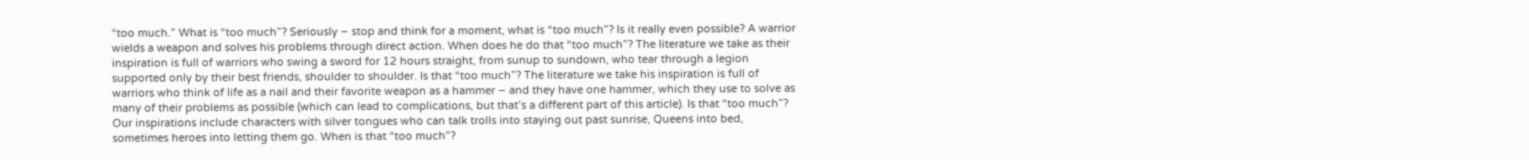“too much.” What is “too much”? Seriously – stop and think for a moment, what is “too much”? Is it really even possible? A warrior wields a weapon and solves his problems through direct action. When does he do that “too much”? The literature we take as their inspiration is full of warriors who swing a sword for 12 hours straight, from sunup to sundown, who tear through a legion supported only by their best friends, shoulder to shoulder. Is that “too much”? The literature we take his inspiration is full of warriors who think of life as a nail and their favorite weapon as a hammer – and they have one hammer, which they use to solve as many of their problems as possible (which can lead to complications, but that’s a different part of this article). Is that “too much”? Our inspirations include characters with silver tongues who can talk trolls into staying out past sunrise, Queens into bed, sometimes heroes into letting them go. When is that “too much”?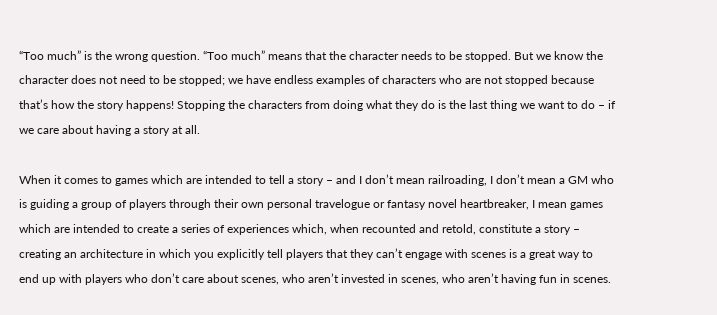“Too much” is the wrong question. “Too much” means that the character needs to be stopped. But we know the character does not need to be stopped; we have endless examples of characters who are not stopped because that’s how the story happens! Stopping the characters from doing what they do is the last thing we want to do – if we care about having a story at all.

When it comes to games which are intended to tell a story – and I don’t mean railroading, I don’t mean a GM who is guiding a group of players through their own personal travelogue or fantasy novel heartbreaker, I mean games which are intended to create a series of experiences which, when recounted and retold, constitute a story – creating an architecture in which you explicitly tell players that they can’t engage with scenes is a great way to end up with players who don’t care about scenes, who aren’t invested in scenes, who aren’t having fun in scenes.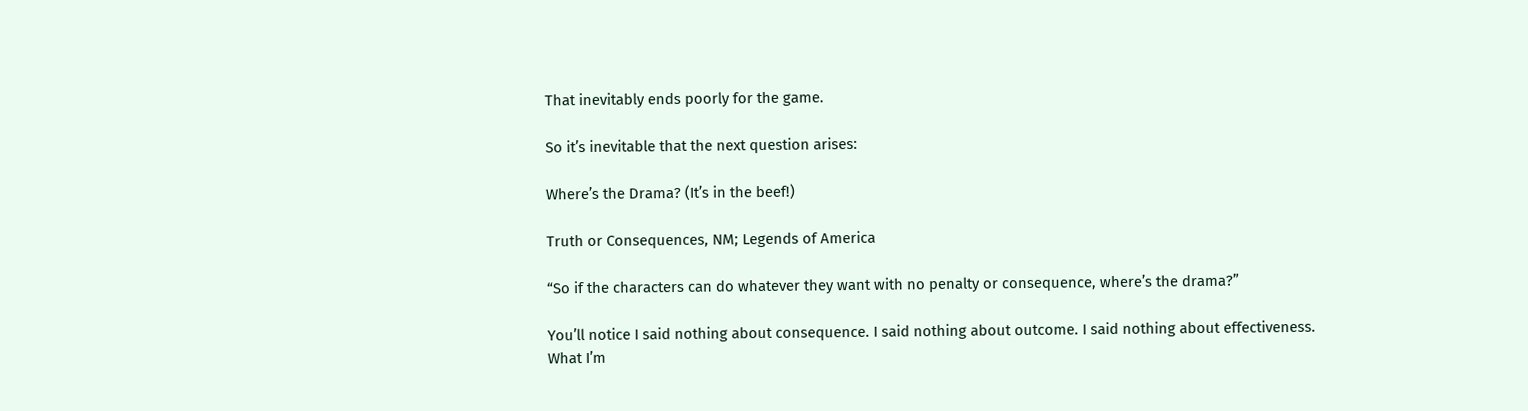That inevitably ends poorly for the game.

So it’s inevitable that the next question arises:

Where’s the Drama? (It’s in the beef!)

Truth or Consequences, NM; Legends of America

“So if the characters can do whatever they want with no penalty or consequence, where’s the drama?”

You’ll notice I said nothing about consequence. I said nothing about outcome. I said nothing about effectiveness. What I’m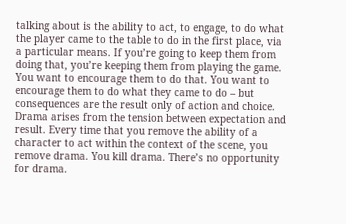talking about is the ability to act, to engage, to do what the player came to the table to do in the first place, via a particular means. If you’re going to keep them from doing that, you’re keeping them from playing the game. You want to encourage them to do that. You want to encourage them to do what they came to do – but consequences are the result only of action and choice. Drama arises from the tension between expectation and result. Every time that you remove the ability of a character to act within the context of the scene, you remove drama. You kill drama. There’s no opportunity for drama.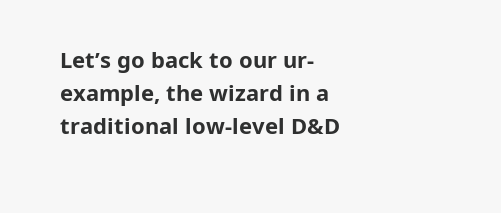Let’s go back to our ur-example, the wizard in a traditional low-level D&D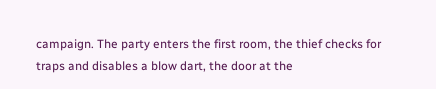campaign. The party enters the first room, the thief checks for traps and disables a blow dart, the door at the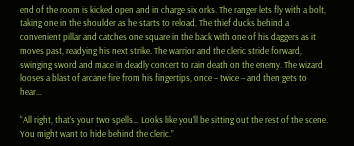end of the room is kicked open and in charge six orks. The ranger lets fly with a bolt, taking one in the shoulder as he starts to reload. The thief ducks behind a convenient pillar and catches one square in the back with one of his daggers as it moves past, readying his next strike. The warrior and the cleric stride forward, swinging sword and mace in deadly concert to rain death on the enemy. The wizard looses a blast of arcane fire from his fingertips, once – twice – and then gets to hear…

“All right, that’s your two spells… Looks like you’ll be sitting out the rest of the scene. You might want to hide behind the cleric.”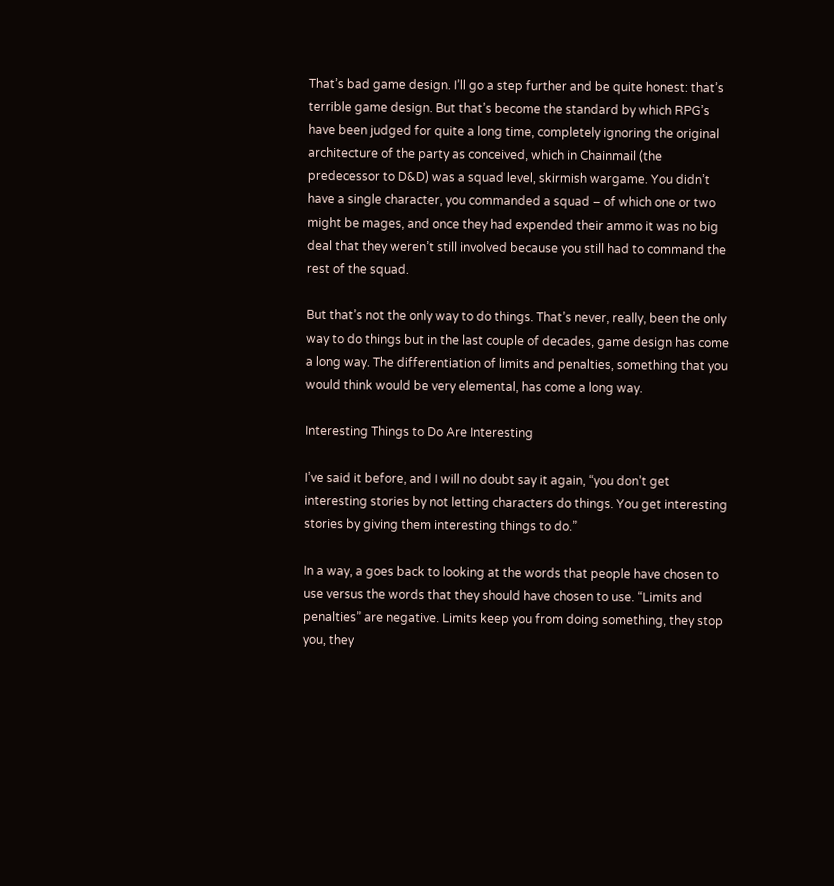That’s bad game design. I’ll go a step further and be quite honest: that’s terrible game design. But that’s become the standard by which RPG’s have been judged for quite a long time, completely ignoring the original architecture of the party as conceived, which in Chainmail (the predecessor to D&D) was a squad level, skirmish wargame. You didn’t have a single character, you commanded a squad – of which one or two might be mages, and once they had expended their ammo it was no big deal that they weren’t still involved because you still had to command the rest of the squad.

But that’s not the only way to do things. That’s never, really, been the only way to do things but in the last couple of decades, game design has come a long way. The differentiation of limits and penalties, something that you would think would be very elemental, has come a long way.

Interesting Things to Do Are Interesting

I’ve said it before, and I will no doubt say it again, “you don’t get interesting stories by not letting characters do things. You get interesting stories by giving them interesting things to do.”

In a way, a goes back to looking at the words that people have chosen to use versus the words that they should have chosen to use. “Limits and penalties” are negative. Limits keep you from doing something, they stop you, they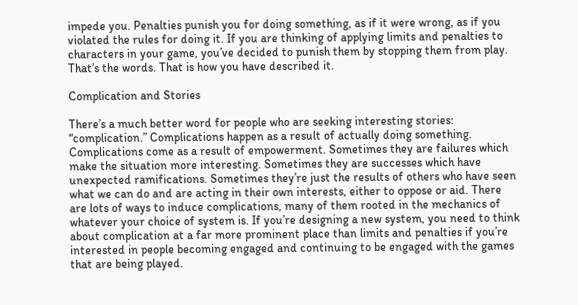impede you. Penalties punish you for doing something, as if it were wrong, as if you violated the rules for doing it. If you are thinking of applying limits and penalties to characters in your game, you’ve decided to punish them by stopping them from play. That’s the words. That is how you have described it.

Complication and Stories

There’s a much better word for people who are seeking interesting stories: “complication.” Complications happen as a result of actually doing something. Complications come as a result of empowerment. Sometimes they are failures which make the situation more interesting. Sometimes they are successes which have unexpected ramifications. Sometimes they’re just the results of others who have seen what we can do and are acting in their own interests, either to oppose or aid. There are lots of ways to induce complications, many of them rooted in the mechanics of whatever your choice of system is. If you’re designing a new system, you need to think about complication at a far more prominent place than limits and penalties if you’re interested in people becoming engaged and continuing to be engaged with the games that are being played.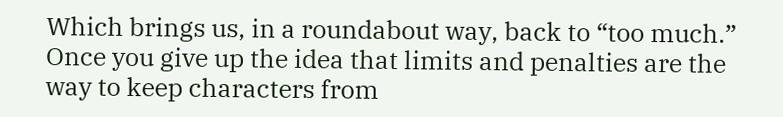Which brings us, in a roundabout way, back to “too much.” Once you give up the idea that limits and penalties are the way to keep characters from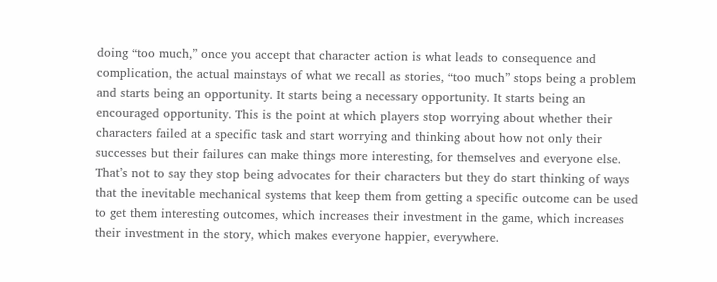doing “too much,” once you accept that character action is what leads to consequence and complication, the actual mainstays of what we recall as stories, “too much” stops being a problem and starts being an opportunity. It starts being a necessary opportunity. It starts being an encouraged opportunity. This is the point at which players stop worrying about whether their characters failed at a specific task and start worrying and thinking about how not only their successes but their failures can make things more interesting, for themselves and everyone else. That’s not to say they stop being advocates for their characters but they do start thinking of ways that the inevitable mechanical systems that keep them from getting a specific outcome can be used to get them interesting outcomes, which increases their investment in the game, which increases their investment in the story, which makes everyone happier, everywhere.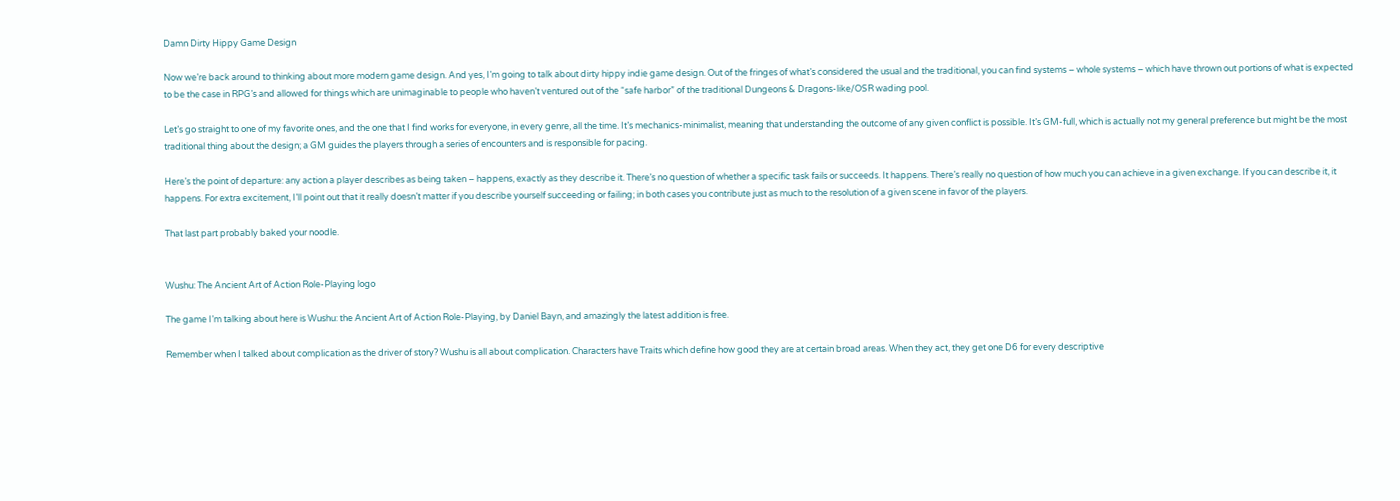Damn Dirty Hippy Game Design

Now we’re back around to thinking about more modern game design. And yes, I’m going to talk about dirty hippy indie game design. Out of the fringes of what’s considered the usual and the traditional, you can find systems – whole systems – which have thrown out portions of what is expected to be the case in RPG’s and allowed for things which are unimaginable to people who haven’t ventured out of the “safe harbor” of the traditional Dungeons & Dragons-like/OSR wading pool.

Let’s go straight to one of my favorite ones, and the one that I find works for everyone, in every genre, all the time. It’s mechanics-minimalist, meaning that understanding the outcome of any given conflict is possible. It’s GM-full, which is actually not my general preference but might be the most traditional thing about the design; a GM guides the players through a series of encounters and is responsible for pacing.

Here’s the point of departure: any action a player describes as being taken – happens, exactly as they describe it. There’s no question of whether a specific task fails or succeeds. It happens. There’s really no question of how much you can achieve in a given exchange. If you can describe it, it happens. For extra excitement, I’ll point out that it really doesn’t matter if you describe yourself succeeding or failing; in both cases you contribute just as much to the resolution of a given scene in favor of the players.

That last part probably baked your noodle.


Wushu: The Ancient Art of Action Role-Playing logo

The game I’m talking about here is Wushu: the Ancient Art of Action Role-Playing, by Daniel Bayn, and amazingly the latest addition is free.

Remember when I talked about complication as the driver of story? Wushu is all about complication. Characters have Traits which define how good they are at certain broad areas. When they act, they get one D6 for every descriptive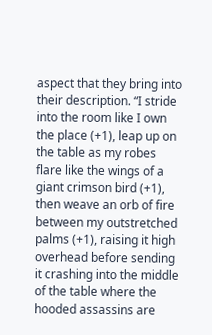aspect that they bring into their description. “I stride into the room like I own the place (+1), leap up on the table as my robes flare like the wings of a giant crimson bird (+1), then weave an orb of fire between my outstretched palms (+1), raising it high overhead before sending it crashing into the middle of the table where the hooded assassins are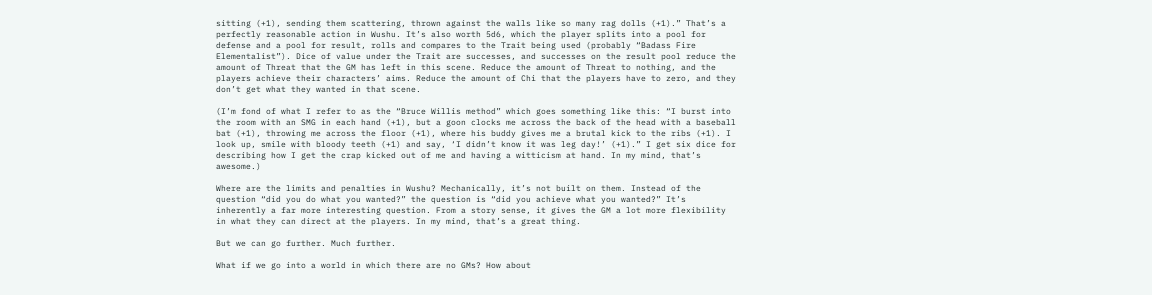sitting (+1), sending them scattering, thrown against the walls like so many rag dolls (+1).” That’s a perfectly reasonable action in Wushu. It’s also worth 5d6, which the player splits into a pool for defense and a pool for result, rolls and compares to the Trait being used (probably “Badass Fire Elementalist”). Dice of value under the Trait are successes, and successes on the result pool reduce the amount of Threat that the GM has left in this scene. Reduce the amount of Threat to nothing, and the players achieve their characters’ aims. Reduce the amount of Chi that the players have to zero, and they don’t get what they wanted in that scene.

(I’m fond of what I refer to as the “Bruce Willis method” which goes something like this: “I burst into the room with an SMG in each hand (+1), but a goon clocks me across the back of the head with a baseball bat (+1), throwing me across the floor (+1), where his buddy gives me a brutal kick to the ribs (+1). I look up, smile with bloody teeth (+1) and say, ‘I didn’t know it was leg day!’ (+1).” I get six dice for describing how I get the crap kicked out of me and having a witticism at hand. In my mind, that’s awesome.)

Where are the limits and penalties in Wushu? Mechanically, it’s not built on them. Instead of the question “did you do what you wanted?” the question is “did you achieve what you wanted?” It’s inherently a far more interesting question. From a story sense, it gives the GM a lot more flexibility in what they can direct at the players. In my mind, that’s a great thing.

But we can go further. Much further.

What if we go into a world in which there are no GMs? How about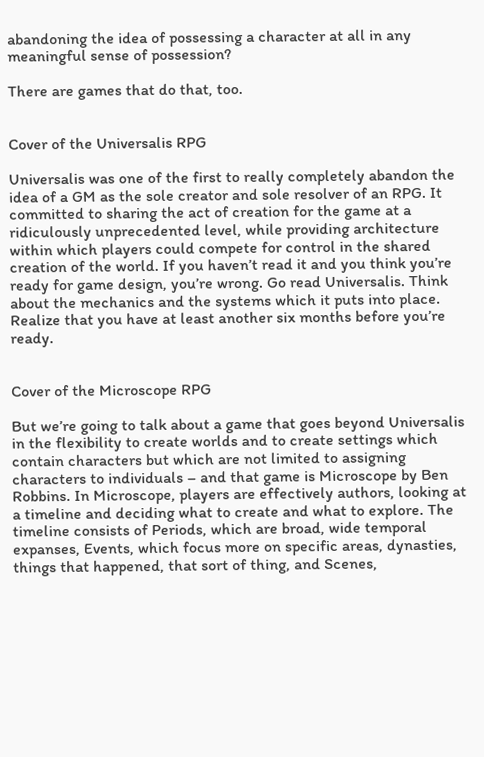abandoning the idea of possessing a character at all in any meaningful sense of possession?

There are games that do that, too.


Cover of the Universalis RPG

Universalis was one of the first to really completely abandon the idea of a GM as the sole creator and sole resolver of an RPG. It committed to sharing the act of creation for the game at a ridiculously unprecedented level, while providing architecture within which players could compete for control in the shared creation of the world. If you haven’t read it and you think you’re ready for game design, you’re wrong. Go read Universalis. Think about the mechanics and the systems which it puts into place. Realize that you have at least another six months before you’re ready.


Cover of the Microscope RPG

But we’re going to talk about a game that goes beyond Universalis in the flexibility to create worlds and to create settings which contain characters but which are not limited to assigning characters to individuals – and that game is Microscope by Ben Robbins. In Microscope, players are effectively authors, looking at a timeline and deciding what to create and what to explore. The timeline consists of Periods, which are broad, wide temporal expanses, Events, which focus more on specific areas, dynasties, things that happened, that sort of thing, and Scenes,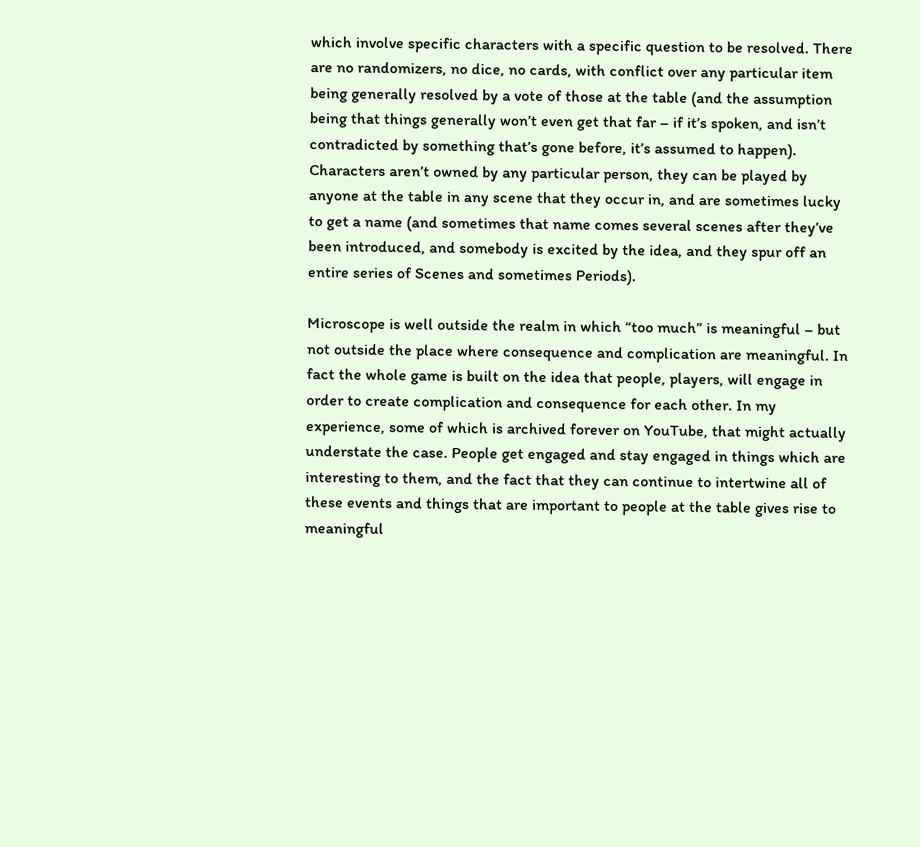which involve specific characters with a specific question to be resolved. There are no randomizers, no dice, no cards, with conflict over any particular item being generally resolved by a vote of those at the table (and the assumption being that things generally won’t even get that far – if it’s spoken, and isn’t contradicted by something that’s gone before, it’s assumed to happen). Characters aren’t owned by any particular person, they can be played by anyone at the table in any scene that they occur in, and are sometimes lucky to get a name (and sometimes that name comes several scenes after they’ve been introduced, and somebody is excited by the idea, and they spur off an entire series of Scenes and sometimes Periods).

Microscope is well outside the realm in which “too much” is meaningful – but not outside the place where consequence and complication are meaningful. In fact the whole game is built on the idea that people, players, will engage in order to create complication and consequence for each other. In my experience, some of which is archived forever on YouTube, that might actually understate the case. People get engaged and stay engaged in things which are interesting to them, and the fact that they can continue to intertwine all of these events and things that are important to people at the table gives rise to meaningful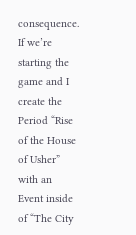consequence. If we’re starting the game and I create the Period “Rise of the House of Usher” with an Event inside of “The City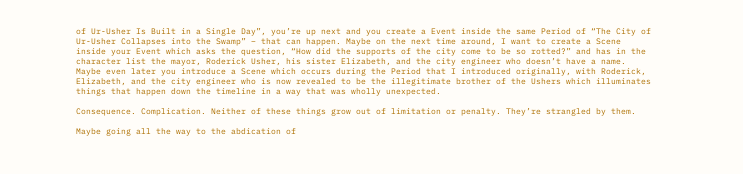of Ur-Usher Is Built in a Single Day”, you’re up next and you create a Event inside the same Period of “The City of Ur-Usher Collapses into the Swamp” – that can happen. Maybe on the next time around, I want to create a Scene inside your Event which asks the question, “How did the supports of the city come to be so rotted?” and has in the character list the mayor, Roderick Usher, his sister Elizabeth, and the city engineer who doesn’t have a name. Maybe even later you introduce a Scene which occurs during the Period that I introduced originally, with Roderick, Elizabeth, and the city engineer who is now revealed to be the illegitimate brother of the Ushers which illuminates things that happen down the timeline in a way that was wholly unexpected.

Consequence. Complication. Neither of these things grow out of limitation or penalty. They’re strangled by them.

Maybe going all the way to the abdication of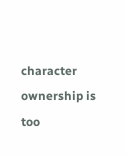character ownership is too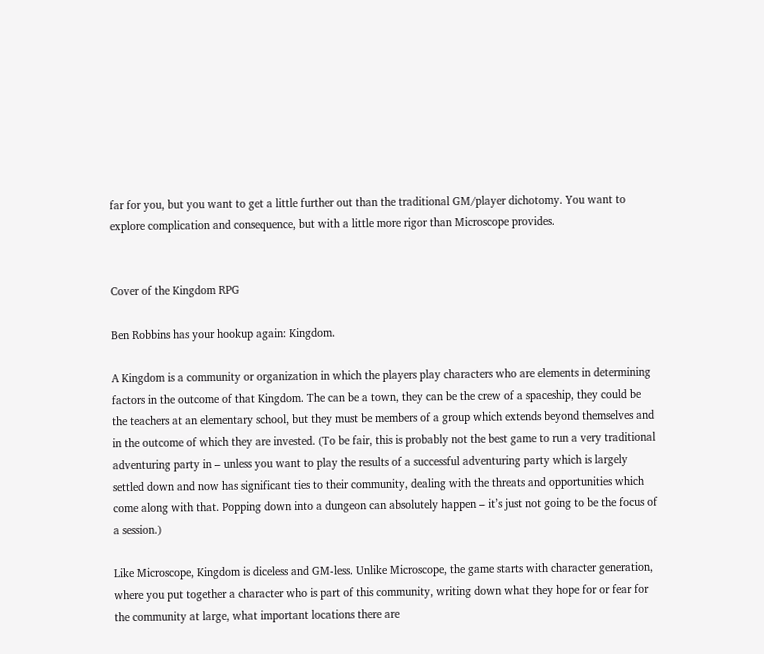far for you, but you want to get a little further out than the traditional GM/player dichotomy. You want to explore complication and consequence, but with a little more rigor than Microscope provides.


Cover of the Kingdom RPG

Ben Robbins has your hookup again: Kingdom.

A Kingdom is a community or organization in which the players play characters who are elements in determining factors in the outcome of that Kingdom. The can be a town, they can be the crew of a spaceship, they could be the teachers at an elementary school, but they must be members of a group which extends beyond themselves and in the outcome of which they are invested. (To be fair, this is probably not the best game to run a very traditional adventuring party in – unless you want to play the results of a successful adventuring party which is largely settled down and now has significant ties to their community, dealing with the threats and opportunities which come along with that. Popping down into a dungeon can absolutely happen – it’s just not going to be the focus of a session.)

Like Microscope, Kingdom is diceless and GM-less. Unlike Microscope, the game starts with character generation, where you put together a character who is part of this community, writing down what they hope for or fear for the community at large, what important locations there are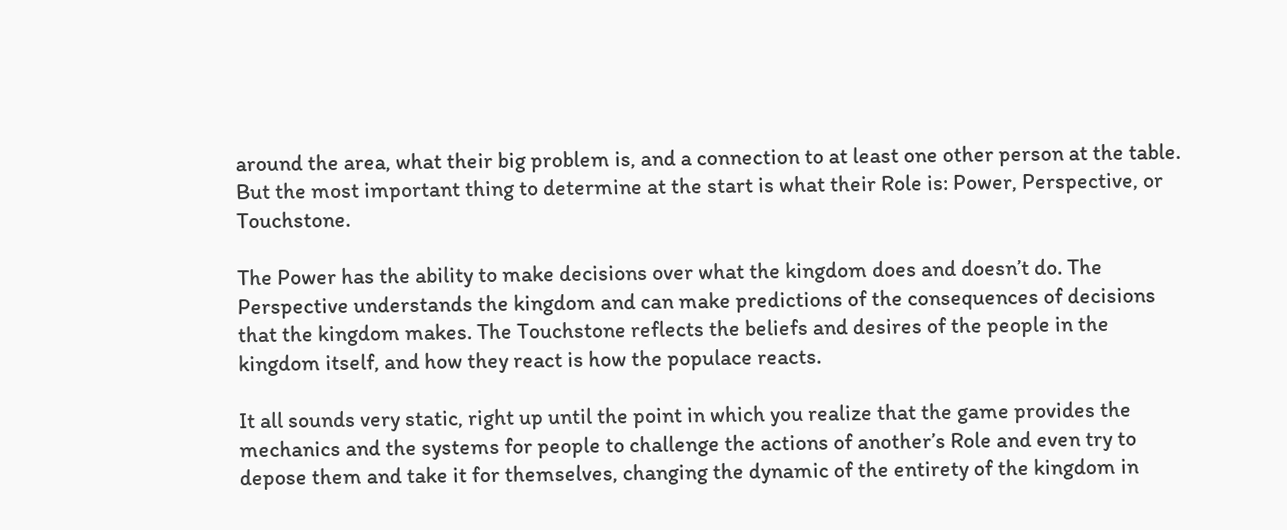around the area, what their big problem is, and a connection to at least one other person at the table. But the most important thing to determine at the start is what their Role is: Power, Perspective, or Touchstone.

The Power has the ability to make decisions over what the kingdom does and doesn’t do. The Perspective understands the kingdom and can make predictions of the consequences of decisions that the kingdom makes. The Touchstone reflects the beliefs and desires of the people in the kingdom itself, and how they react is how the populace reacts.

It all sounds very static, right up until the point in which you realize that the game provides the mechanics and the systems for people to challenge the actions of another’s Role and even try to depose them and take it for themselves, changing the dynamic of the entirety of the kingdom in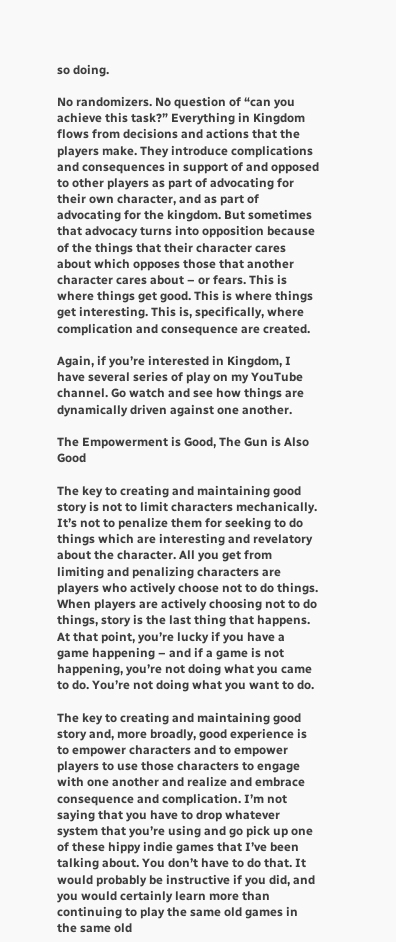so doing.

No randomizers. No question of “can you achieve this task?” Everything in Kingdom flows from decisions and actions that the players make. They introduce complications and consequences in support of and opposed to other players as part of advocating for their own character, and as part of advocating for the kingdom. But sometimes that advocacy turns into opposition because of the things that their character cares about which opposes those that another character cares about – or fears. This is where things get good. This is where things get interesting. This is, specifically, where complication and consequence are created.

Again, if you’re interested in Kingdom, I have several series of play on my YouTube channel. Go watch and see how things are dynamically driven against one another.

The Empowerment is Good, The Gun is Also Good

The key to creating and maintaining good story is not to limit characters mechanically. It’s not to penalize them for seeking to do things which are interesting and revelatory about the character. All you get from limiting and penalizing characters are players who actively choose not to do things. When players are actively choosing not to do things, story is the last thing that happens. At that point, you’re lucky if you have a game happening – and if a game is not happening, you’re not doing what you came to do. You’re not doing what you want to do.

The key to creating and maintaining good story and, more broadly, good experience is to empower characters and to empower players to use those characters to engage with one another and realize and embrace consequence and complication. I’m not saying that you have to drop whatever system that you’re using and go pick up one of these hippy indie games that I’ve been talking about. You don’t have to do that. It would probably be instructive if you did, and you would certainly learn more than continuing to play the same old games in the same old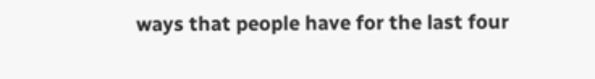ways that people have for the last four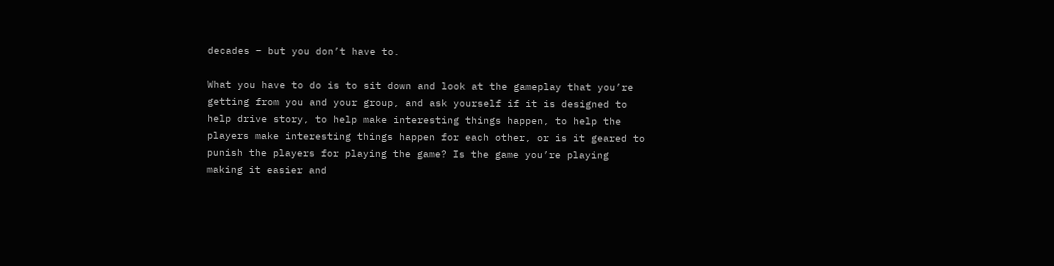decades – but you don’t have to.

What you have to do is to sit down and look at the gameplay that you’re getting from you and your group, and ask yourself if it is designed to help drive story, to help make interesting things happen, to help the players make interesting things happen for each other, or is it geared to punish the players for playing the game? Is the game you’re playing making it easier and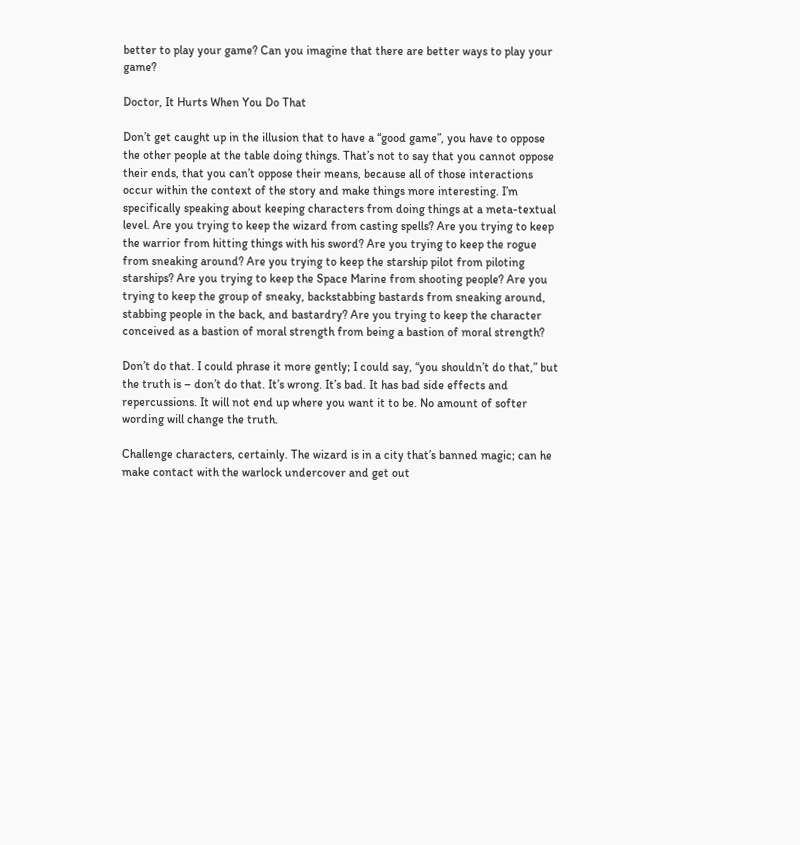better to play your game? Can you imagine that there are better ways to play your game?

Doctor, It Hurts When You Do That

Don’t get caught up in the illusion that to have a “good game”, you have to oppose the other people at the table doing things. That’s not to say that you cannot oppose their ends, that you can’t oppose their means, because all of those interactions occur within the context of the story and make things more interesting. I’m specifically speaking about keeping characters from doing things at a meta-textual level. Are you trying to keep the wizard from casting spells? Are you trying to keep the warrior from hitting things with his sword? Are you trying to keep the rogue from sneaking around? Are you trying to keep the starship pilot from piloting starships? Are you trying to keep the Space Marine from shooting people? Are you trying to keep the group of sneaky, backstabbing bastards from sneaking around, stabbing people in the back, and bastardry? Are you trying to keep the character conceived as a bastion of moral strength from being a bastion of moral strength?

Don’t do that. I could phrase it more gently; I could say, “you shouldn’t do that,” but the truth is – don’t do that. It’s wrong. It’s bad. It has bad side effects and repercussions. It will not end up where you want it to be. No amount of softer wording will change the truth.

Challenge characters, certainly. The wizard is in a city that’s banned magic; can he make contact with the warlock undercover and get out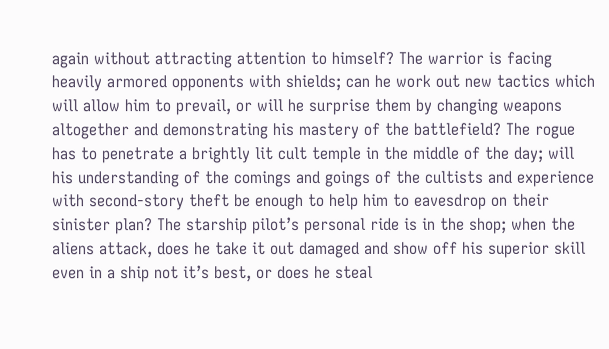again without attracting attention to himself? The warrior is facing heavily armored opponents with shields; can he work out new tactics which will allow him to prevail, or will he surprise them by changing weapons altogether and demonstrating his mastery of the battlefield? The rogue has to penetrate a brightly lit cult temple in the middle of the day; will his understanding of the comings and goings of the cultists and experience with second-story theft be enough to help him to eavesdrop on their sinister plan? The starship pilot’s personal ride is in the shop; when the aliens attack, does he take it out damaged and show off his superior skill even in a ship not it’s best, or does he steal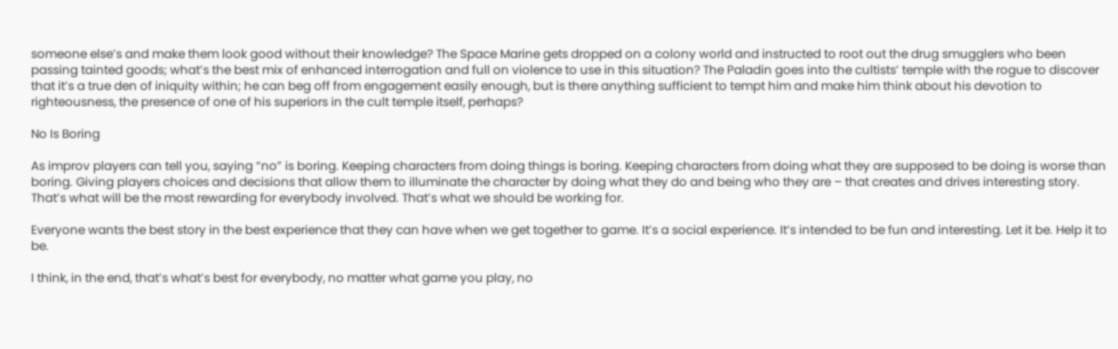someone else’s and make them look good without their knowledge? The Space Marine gets dropped on a colony world and instructed to root out the drug smugglers who been passing tainted goods; what’s the best mix of enhanced interrogation and full on violence to use in this situation? The Paladin goes into the cultists’ temple with the rogue to discover that it’s a true den of iniquity within; he can beg off from engagement easily enough, but is there anything sufficient to tempt him and make him think about his devotion to righteousness, the presence of one of his superiors in the cult temple itself, perhaps?

No Is Boring

As improv players can tell you, saying “no” is boring. Keeping characters from doing things is boring. Keeping characters from doing what they are supposed to be doing is worse than boring. Giving players choices and decisions that allow them to illuminate the character by doing what they do and being who they are – that creates and drives interesting story. That’s what will be the most rewarding for everybody involved. That’s what we should be working for.

Everyone wants the best story in the best experience that they can have when we get together to game. It’s a social experience. It’s intended to be fun and interesting. Let it be. Help it to be.

I think, in the end, that’s what’s best for everybody, no matter what game you play, no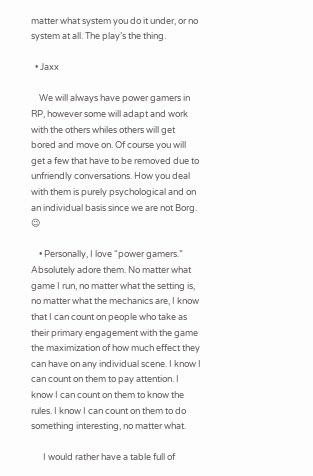matter what system you do it under, or no system at all. The play’s the thing.

  • Jaxx

    We will always have power gamers in RP, however some will adapt and work with the others whiles others will get bored and move on. Of course you will get a few that have to be removed due to unfriendly conversations. How you deal with them is purely psychological and on an individual basis since we are not Borg. 😉

    • Personally, I love “power gamers.” Absolutely adore them. No matter what game I run, no matter what the setting is, no matter what the mechanics are, I know that I can count on people who take as their primary engagement with the game the maximization of how much effect they can have on any individual scene. I know I can count on them to pay attention. I know I can count on them to know the rules. I know I can count on them to do something interesting, no matter what.

      I would rather have a table full of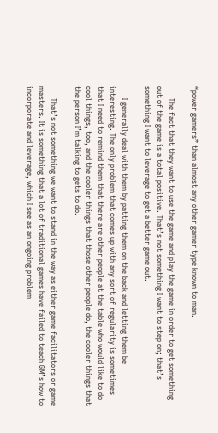“power gamers” than almost any other gamer type known to man.

      The fact that they want to use the game and play the game in order to get something out of the game is a total positive. That’s not something I want to step on; that’s something I want to leverage to get a better game out.

      I generally deal with them by patting them on the back and letting them be interesting. The only problem that comes up with any sort of regularity is sometimes that I need to remind them that there are other people at the table who would like to do cool things, too, and the cooler things that those other people do, the cooler things that the person I’m talking to gets to do.

      That’s not something we want to stand in the way as either game facilitators or game masters. It is something that a lot of traditional games have failed to teach GM’s how to incorporate and leverage, which I see as an ongoing problem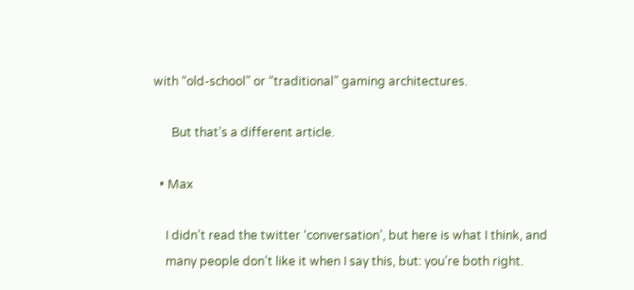with “old-school” or “traditional” gaming architectures.

      But that’s a different article.

  • Max

    I didn’t read the twitter ‘conversation’, but here is what I think, and
    many people don’t like it when I say this, but: you’re both right.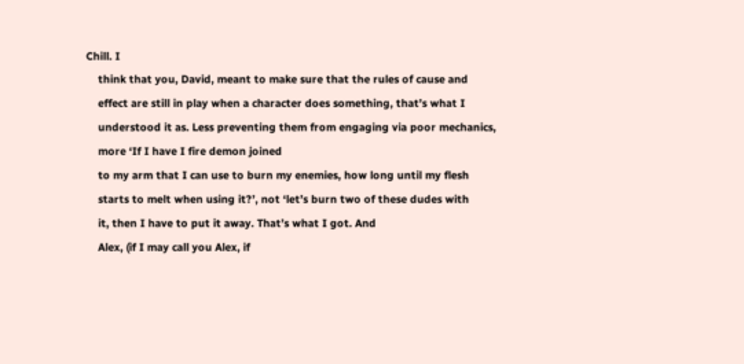Chill. I
    think that you, David, meant to make sure that the rules of cause and
    effect are still in play when a character does something, that’s what I
    understood it as. Less preventing them from engaging via poor mechanics,
    more ‘If I have I fire demon joined
    to my arm that I can use to burn my enemies, how long until my flesh
    starts to melt when using it?’, not ‘let’s burn two of these dudes with
    it, then I have to put it away. That’s what I got. And
    Alex, (if I may call you Alex, if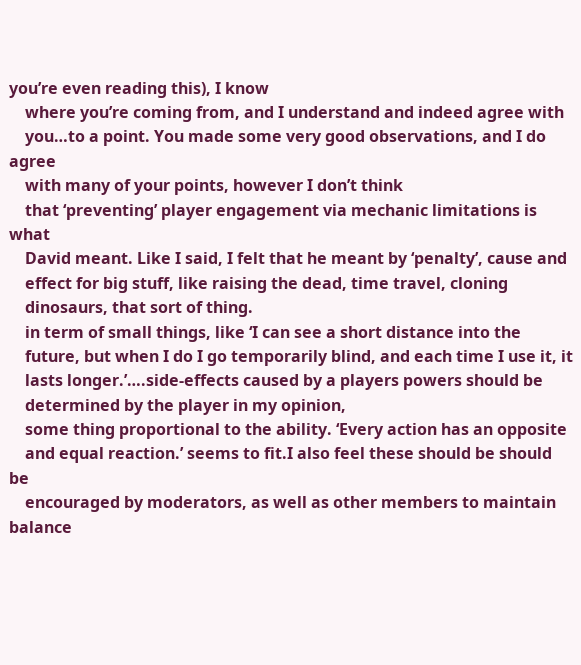you’re even reading this), I know
    where you’re coming from, and I understand and indeed agree with
    you…to a point. You made some very good observations, and I do agree
    with many of your points, however I don’t think
    that ‘preventing’ player engagement via mechanic limitations is what
    David meant. Like I said, I felt that he meant by ‘penalty’, cause and
    effect for big stuff, like raising the dead, time travel, cloning
    dinosaurs, that sort of thing.
    in term of small things, like ‘I can see a short distance into the
    future, but when I do I go temporarily blind, and each time I use it, it
    lasts longer.’….side-effects caused by a players powers should be
    determined by the player in my opinion,
    some thing proportional to the ability. ‘Every action has an opposite
    and equal reaction.’ seems to fit.I also feel these should be should be
    encouraged by moderators, as well as other members to maintain balance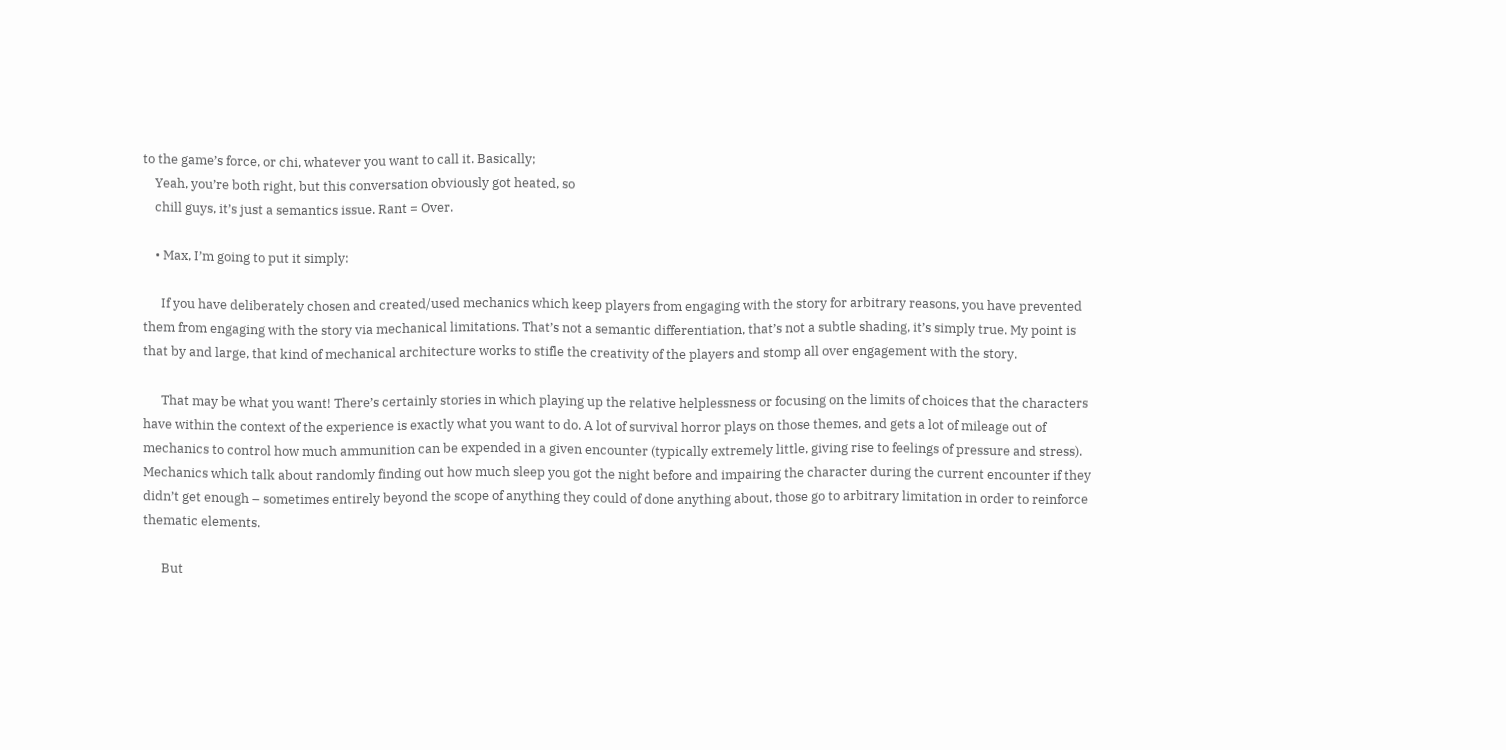to the game’s force, or chi, whatever you want to call it. Basically;
    Yeah, you’re both right, but this conversation obviously got heated, so
    chill guys, it’s just a semantics issue. Rant = Over.

    • Max, I’m going to put it simply:

      If you have deliberately chosen and created/used mechanics which keep players from engaging with the story for arbitrary reasons, you have prevented them from engaging with the story via mechanical limitations. That’s not a semantic differentiation, that’s not a subtle shading, it’s simply true. My point is that by and large, that kind of mechanical architecture works to stifle the creativity of the players and stomp all over engagement with the story.

      That may be what you want! There’s certainly stories in which playing up the relative helplessness or focusing on the limits of choices that the characters have within the context of the experience is exactly what you want to do. A lot of survival horror plays on those themes, and gets a lot of mileage out of mechanics to control how much ammunition can be expended in a given encounter (typically extremely little, giving rise to feelings of pressure and stress). Mechanics which talk about randomly finding out how much sleep you got the night before and impairing the character during the current encounter if they didn’t get enough – sometimes entirely beyond the scope of anything they could of done anything about, those go to arbitrary limitation in order to reinforce thematic elements.

      But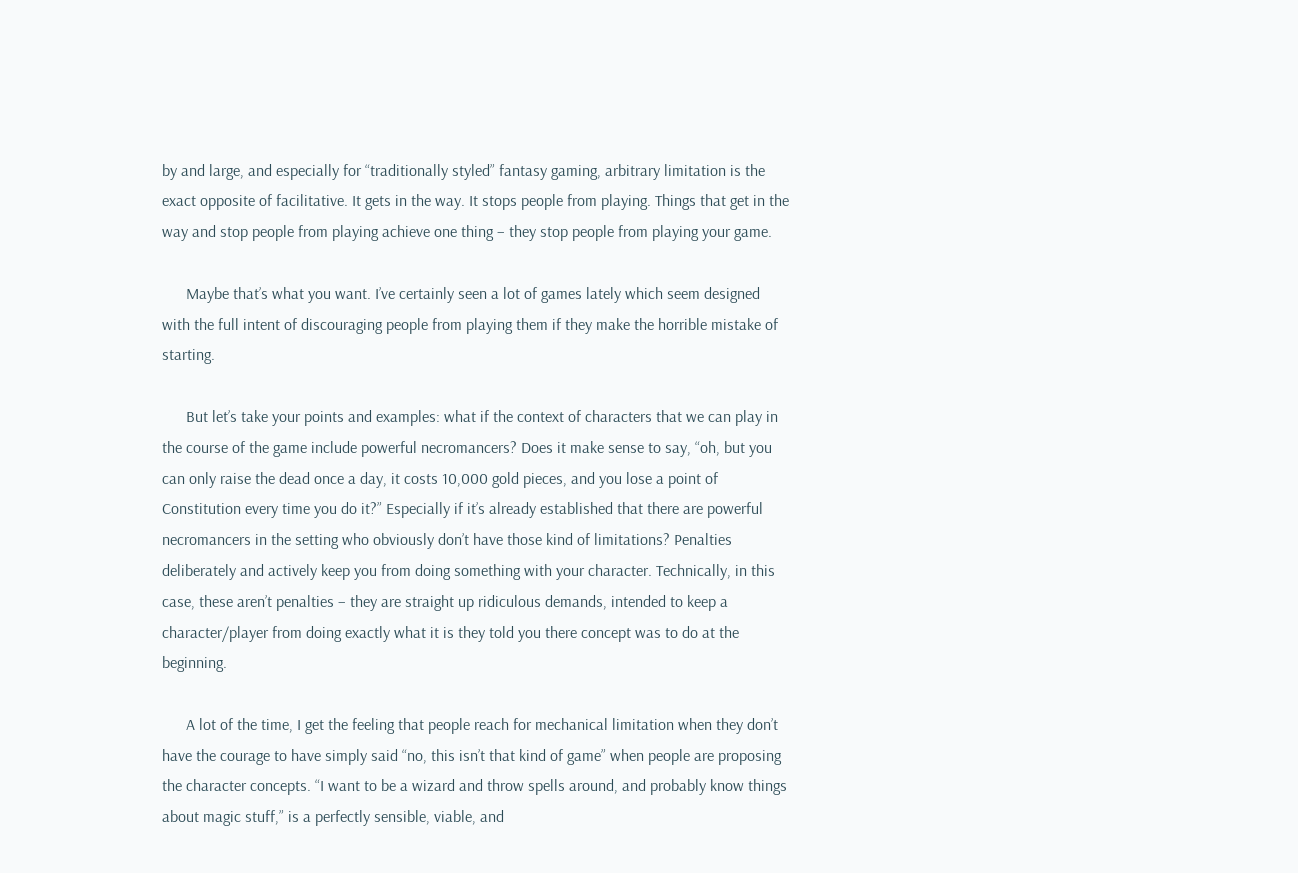by and large, and especially for “traditionally styled” fantasy gaming, arbitrary limitation is the exact opposite of facilitative. It gets in the way. It stops people from playing. Things that get in the way and stop people from playing achieve one thing – they stop people from playing your game.

      Maybe that’s what you want. I’ve certainly seen a lot of games lately which seem designed with the full intent of discouraging people from playing them if they make the horrible mistake of starting.

      But let’s take your points and examples: what if the context of characters that we can play in the course of the game include powerful necromancers? Does it make sense to say, “oh, but you can only raise the dead once a day, it costs 10,000 gold pieces, and you lose a point of Constitution every time you do it?” Especially if it’s already established that there are powerful necromancers in the setting who obviously don’t have those kind of limitations? Penalties deliberately and actively keep you from doing something with your character. Technically, in this case, these aren’t penalties – they are straight up ridiculous demands, intended to keep a character/player from doing exactly what it is they told you there concept was to do at the beginning.

      A lot of the time, I get the feeling that people reach for mechanical limitation when they don’t have the courage to have simply said “no, this isn’t that kind of game” when people are proposing the character concepts. “I want to be a wizard and throw spells around, and probably know things about magic stuff,” is a perfectly sensible, viable, and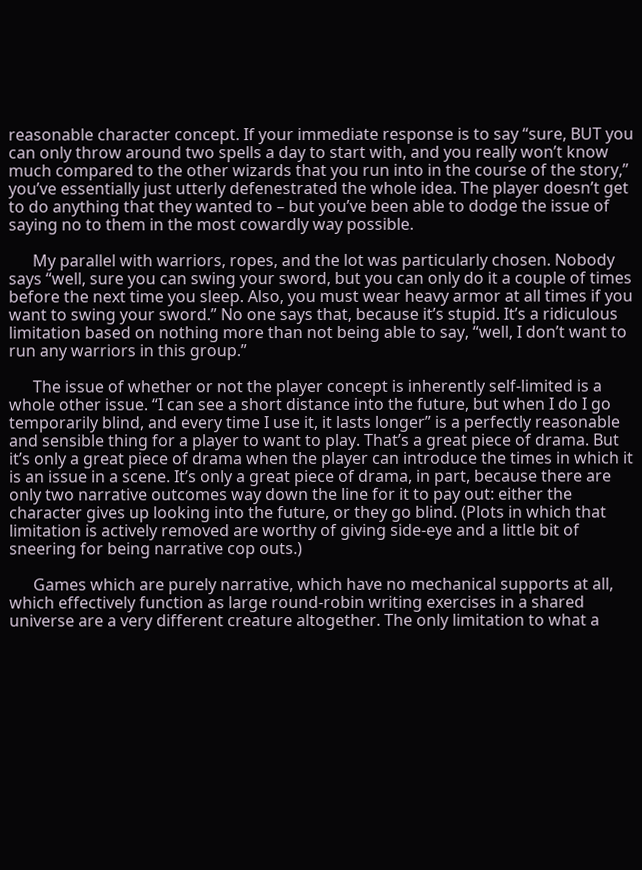reasonable character concept. If your immediate response is to say “sure, BUT you can only throw around two spells a day to start with, and you really won’t know much compared to the other wizards that you run into in the course of the story,” you’ve essentially just utterly defenestrated the whole idea. The player doesn’t get to do anything that they wanted to – but you’ve been able to dodge the issue of saying no to them in the most cowardly way possible.

      My parallel with warriors, ropes, and the lot was particularly chosen. Nobody says “well, sure you can swing your sword, but you can only do it a couple of times before the next time you sleep. Also, you must wear heavy armor at all times if you want to swing your sword.” No one says that, because it’s stupid. It’s a ridiculous limitation based on nothing more than not being able to say, “well, I don’t want to run any warriors in this group.”

      The issue of whether or not the player concept is inherently self-limited is a whole other issue. “I can see a short distance into the future, but when I do I go temporarily blind, and every time I use it, it lasts longer” is a perfectly reasonable and sensible thing for a player to want to play. That’s a great piece of drama. But it’s only a great piece of drama when the player can introduce the times in which it is an issue in a scene. It’s only a great piece of drama, in part, because there are only two narrative outcomes way down the line for it to pay out: either the character gives up looking into the future, or they go blind. (Plots in which that limitation is actively removed are worthy of giving side-eye and a little bit of sneering for being narrative cop outs.)

      Games which are purely narrative, which have no mechanical supports at all, which effectively function as large round-robin writing exercises in a shared universe are a very different creature altogether. The only limitation to what a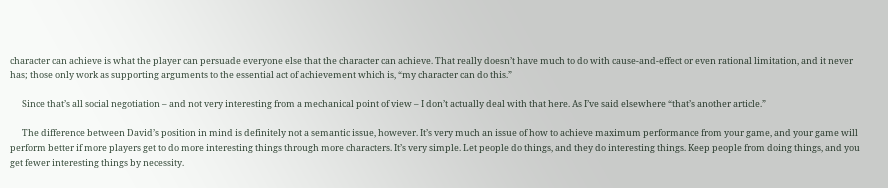character can achieve is what the player can persuade everyone else that the character can achieve. That really doesn’t have much to do with cause-and-effect or even rational limitation, and it never has; those only work as supporting arguments to the essential act of achievement which is, “my character can do this.”

      Since that’s all social negotiation – and not very interesting from a mechanical point of view – I don’t actually deal with that here. As I’ve said elsewhere “that’s another article.”

      The difference between David’s position in mind is definitely not a semantic issue, however. It’s very much an issue of how to achieve maximum performance from your game, and your game will perform better if more players get to do more interesting things through more characters. It’s very simple. Let people do things, and they do interesting things. Keep people from doing things, and you get fewer interesting things by necessity.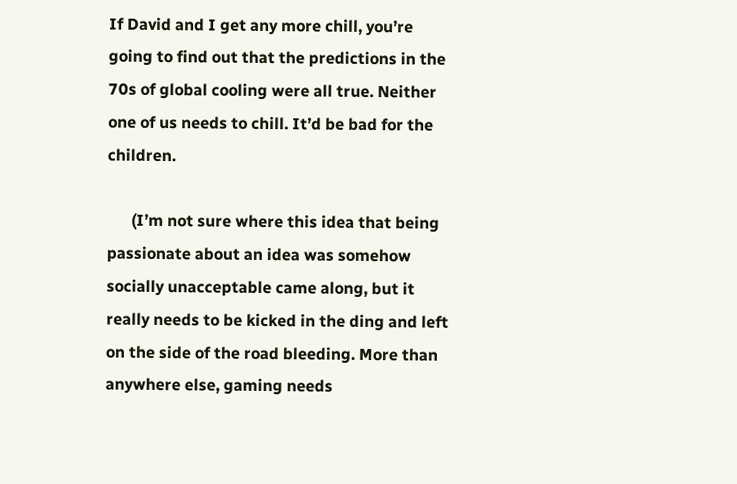If David and I get any more chill, you’re going to find out that the predictions in the 70s of global cooling were all true. Neither one of us needs to chill. It’d be bad for the children.

      (I’m not sure where this idea that being passionate about an idea was somehow socially unacceptable came along, but it really needs to be kicked in the ding and left on the side of the road bleeding. More than anywhere else, gaming needs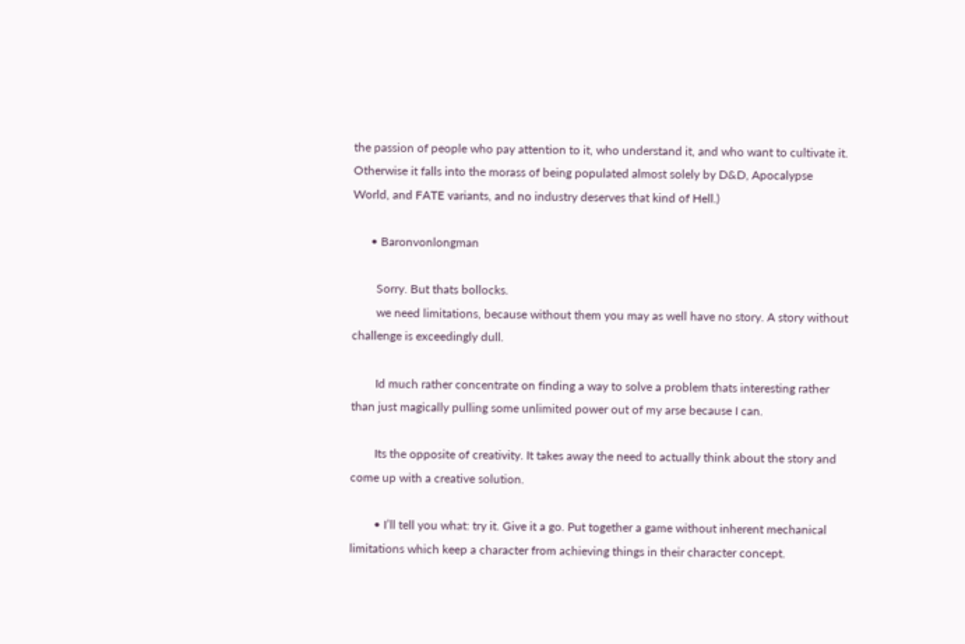the passion of people who pay attention to it, who understand it, and who want to cultivate it. Otherwise it falls into the morass of being populated almost solely by D&D, Apocalypse World, and FATE variants, and no industry deserves that kind of Hell.)

      • Baronvonlongman

        Sorry. But thats bollocks.
        we need limitations, because without them you may as well have no story. A story without challenge is exceedingly dull.

        Id much rather concentrate on finding a way to solve a problem thats interesting rather than just magically pulling some unlimited power out of my arse because I can.

        Its the opposite of creativity. It takes away the need to actually think about the story and come up with a creative solution.

        • I’ll tell you what: try it. Give it a go. Put together a game without inherent mechanical limitations which keep a character from achieving things in their character concept.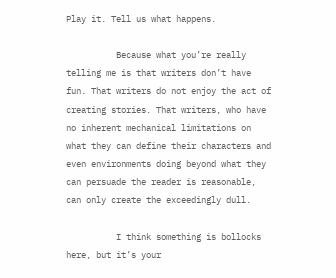Play it. Tell us what happens.

          Because what you’re really telling me is that writers don’t have fun. That writers do not enjoy the act of creating stories. That writers, who have no inherent mechanical limitations on what they can define their characters and even environments doing beyond what they can persuade the reader is reasonable, can only create the exceedingly dull.

          I think something is bollocks here, but it’s your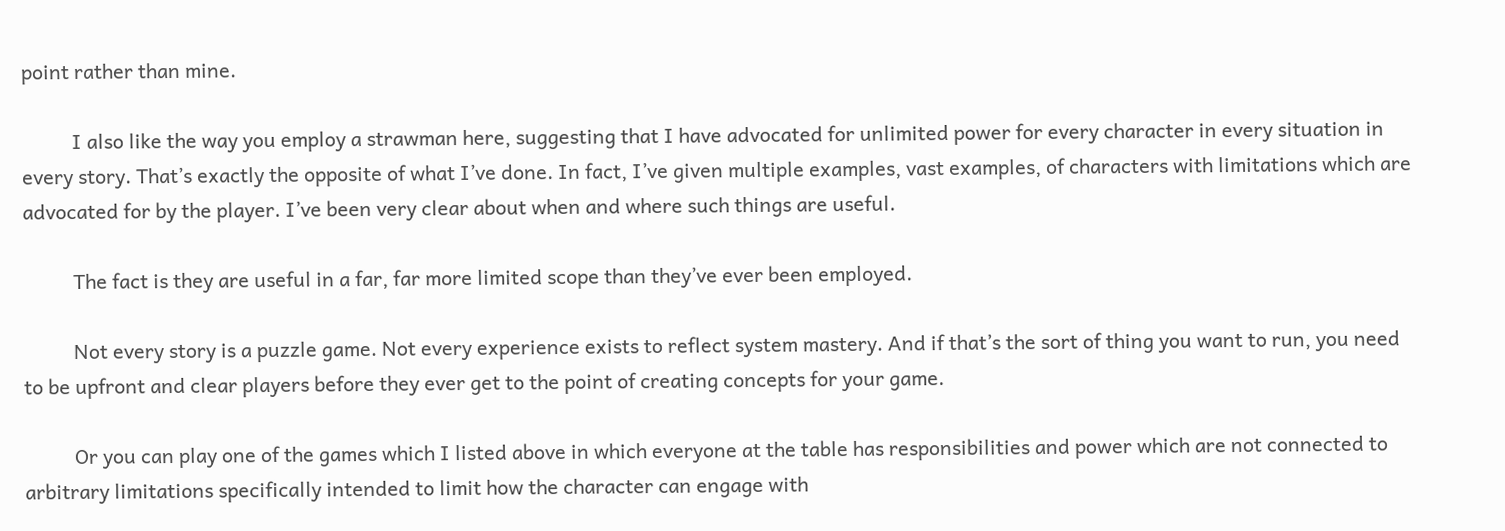point rather than mine.

          I also like the way you employ a strawman here, suggesting that I have advocated for unlimited power for every character in every situation in every story. That’s exactly the opposite of what I’ve done. In fact, I’ve given multiple examples, vast examples, of characters with limitations which are advocated for by the player. I’ve been very clear about when and where such things are useful.

          The fact is they are useful in a far, far more limited scope than they’ve ever been employed.

          Not every story is a puzzle game. Not every experience exists to reflect system mastery. And if that’s the sort of thing you want to run, you need to be upfront and clear players before they ever get to the point of creating concepts for your game.

          Or you can play one of the games which I listed above in which everyone at the table has responsibilities and power which are not connected to arbitrary limitations specifically intended to limit how the character can engage with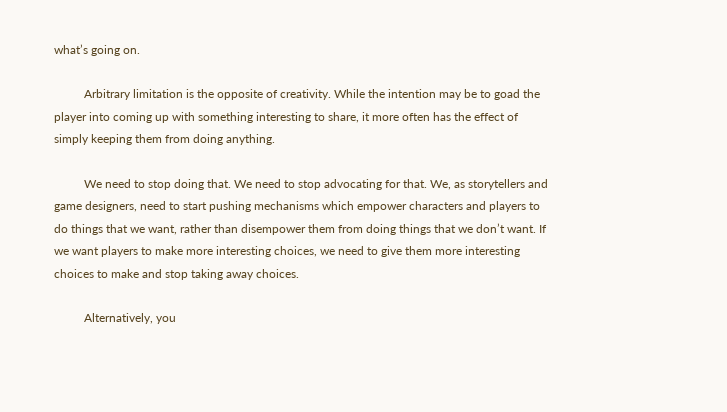what’s going on.

          Arbitrary limitation is the opposite of creativity. While the intention may be to goad the player into coming up with something interesting to share, it more often has the effect of simply keeping them from doing anything.

          We need to stop doing that. We need to stop advocating for that. We, as storytellers and game designers, need to start pushing mechanisms which empower characters and players to do things that we want, rather than disempower them from doing things that we don’t want. If we want players to make more interesting choices, we need to give them more interesting choices to make and stop taking away choices.

          Alternatively, you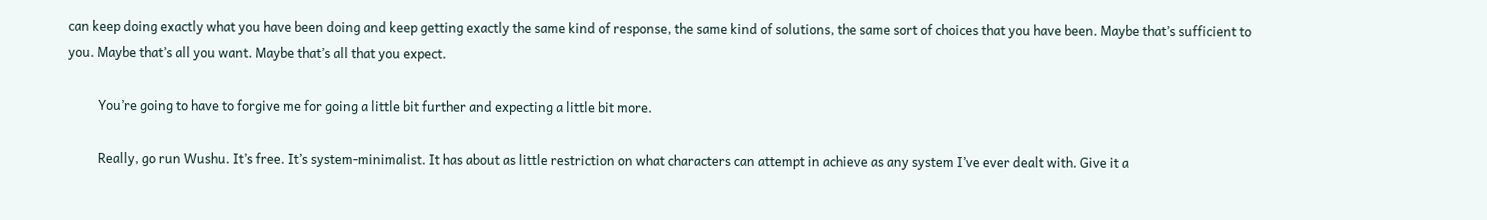can keep doing exactly what you have been doing and keep getting exactly the same kind of response, the same kind of solutions, the same sort of choices that you have been. Maybe that’s sufficient to you. Maybe that’s all you want. Maybe that’s all that you expect.

          You’re going to have to forgive me for going a little bit further and expecting a little bit more.

          Really, go run Wushu. It’s free. It’s system-minimalist. It has about as little restriction on what characters can attempt in achieve as any system I’ve ever dealt with. Give it a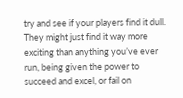try and see if your players find it dull. They might just find it way more exciting than anything you’ve ever run, being given the power to succeed and excel, or fail on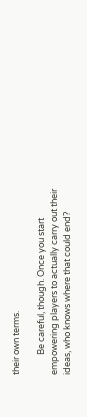their own terms.

          Be careful, though. Once you start empowering players to actually carry out their ideas, who knows where that could end?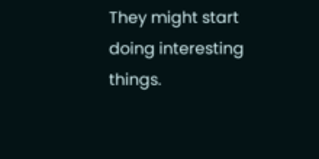They might start doing interesting things.